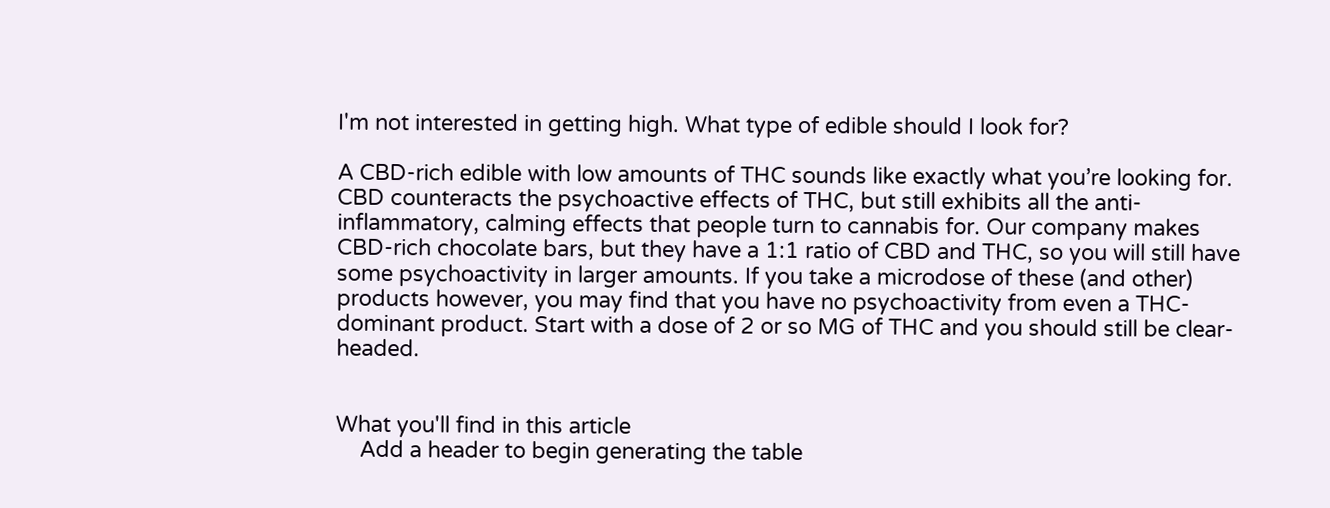I'm not interested in getting high. What type of edible should I look for?

A CBD-rich edible with low amounts of THC sounds like exactly what you’re looking for. CBD counteracts the psychoactive effects of THC, but still exhibits all the anti-inflammatory, calming effects that people turn to cannabis for. Our company makes CBD-rich chocolate bars, but they have a 1:1 ratio of CBD and THC, so you will still have some psychoactivity in larger amounts. If you take a microdose of these (and other) products however, you may find that you have no psychoactivity from even a THC-dominant product. Start with a dose of 2 or so MG of THC and you should still be clear-headed.


What you'll find in this article
    Add a header to begin generating the table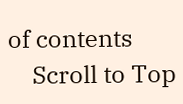of contents
    Scroll to Top